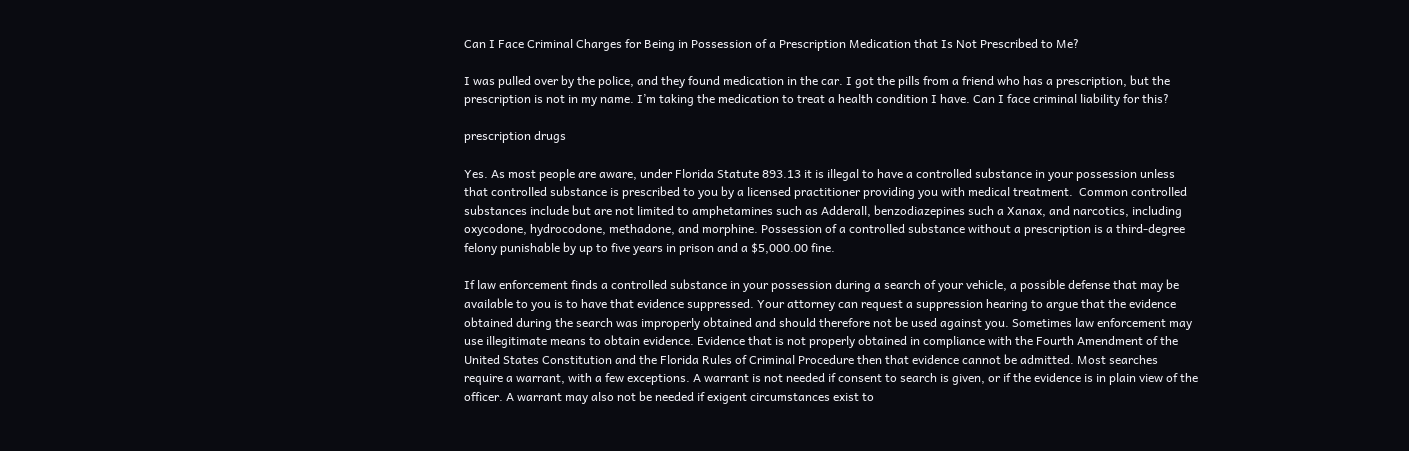Can I Face Criminal Charges for Being in Possession of a Prescription Medication that Is Not Prescribed to Me?

I was pulled over by the police, and they found medication in the car. I got the pills from a friend who has a prescription, but the prescription is not in my name. I’m taking the medication to treat a health condition I have. Can I face criminal liability for this?

prescription drugs

Yes. As most people are aware, under Florida Statute 893.13 it is illegal to have a controlled substance in your possession unless that controlled substance is prescribed to you by a licensed practitioner providing you with medical treatment.  Common controlled substances include but are not limited to amphetamines such as Adderall, benzodiazepines such a Xanax, and narcotics, including oxycodone, hydrocodone, methadone, and morphine. Possession of a controlled substance without a prescription is a third-degree felony punishable by up to five years in prison and a $5,000.00 fine.

If law enforcement finds a controlled substance in your possession during a search of your vehicle, a possible defense that may be available to you is to have that evidence suppressed. Your attorney can request a suppression hearing to argue that the evidence obtained during the search was improperly obtained and should therefore not be used against you. Sometimes law enforcement may use illegitimate means to obtain evidence. Evidence that is not properly obtained in compliance with the Fourth Amendment of the United States Constitution and the Florida Rules of Criminal Procedure then that evidence cannot be admitted. Most searches require a warrant, with a few exceptions. A warrant is not needed if consent to search is given, or if the evidence is in plain view of the officer. A warrant may also not be needed if exigent circumstances exist to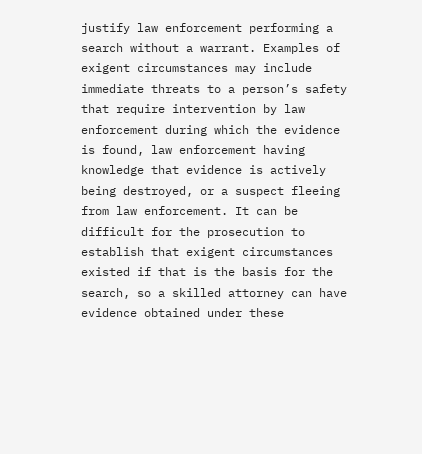justify law enforcement performing a search without a warrant. Examples of exigent circumstances may include immediate threats to a person’s safety that require intervention by law enforcement during which the evidence is found, law enforcement having knowledge that evidence is actively being destroyed, or a suspect fleeing from law enforcement. It can be difficult for the prosecution to establish that exigent circumstances existed if that is the basis for the search, so a skilled attorney can have evidence obtained under these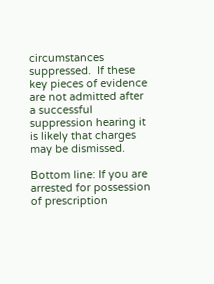circumstances suppressed.  If these key pieces of evidence are not admitted after a successful suppression hearing it is likely that charges may be dismissed.

Bottom line: If you are arrested for possession of prescription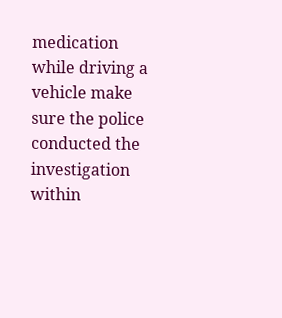medication while driving a vehicle make sure the police conducted the investigation within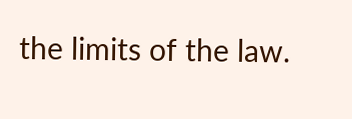the limits of the law.